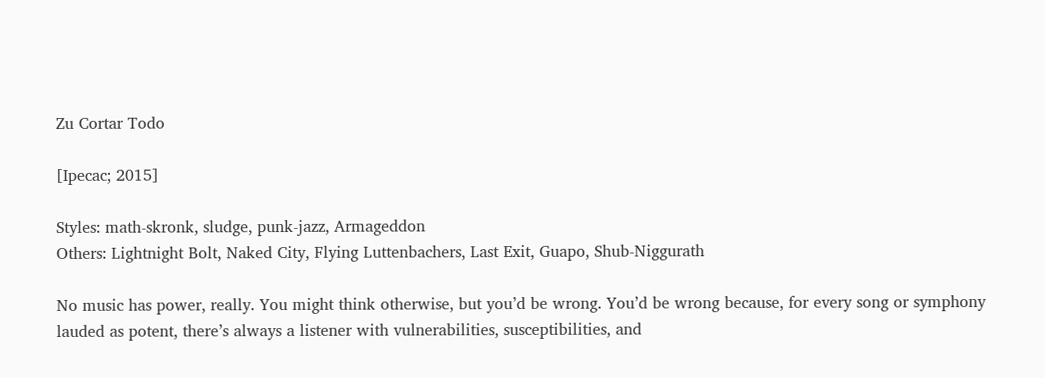Zu Cortar Todo

[Ipecac; 2015]

Styles: math-skronk, sludge, punk-jazz, Armageddon
Others: Lightnight Bolt, Naked City, Flying Luttenbachers, Last Exit, Guapo, Shub-Niggurath

No music has power, really. You might think otherwise, but you’d be wrong. You’d be wrong because, for every song or symphony lauded as potent, there’s always a listener with vulnerabilities, susceptibilities, and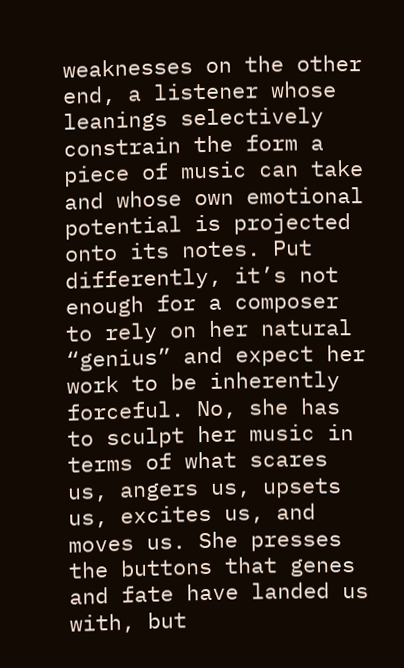weaknesses on the other end, a listener whose leanings selectively constrain the form a piece of music can take and whose own emotional potential is projected onto its notes. Put differently, it’s not enough for a composer to rely on her natural “genius” and expect her work to be inherently forceful. No, she has to sculpt her music in terms of what scares us, angers us, upsets us, excites us, and moves us. She presses the buttons that genes and fate have landed us with, but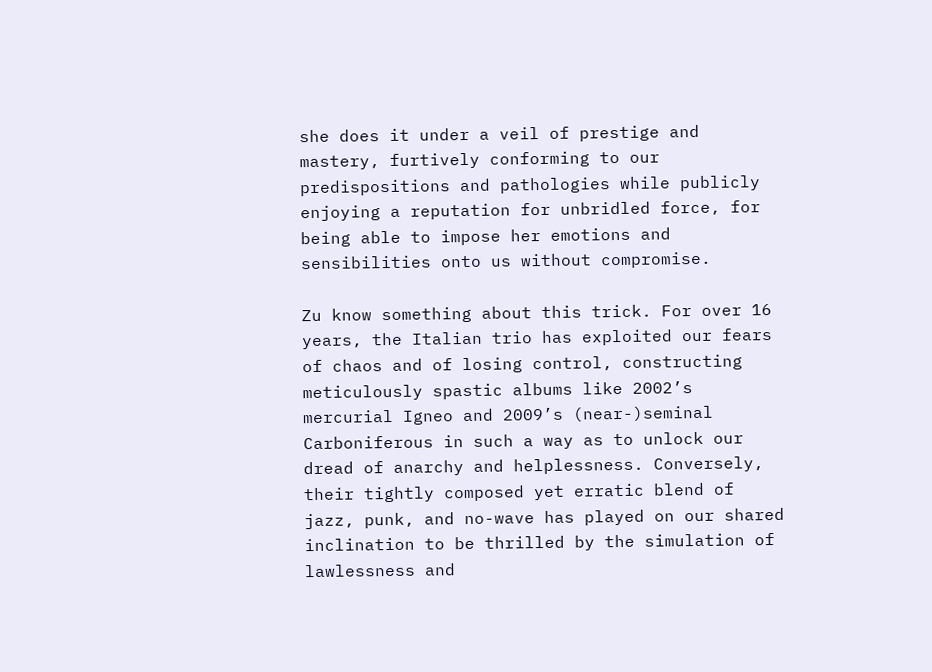she does it under a veil of prestige and mastery, furtively conforming to our predispositions and pathologies while publicly enjoying a reputation for unbridled force, for being able to impose her emotions and sensibilities onto us without compromise.

Zu know something about this trick. For over 16 years, the Italian trio has exploited our fears of chaos and of losing control, constructing meticulously spastic albums like 2002’s mercurial Igneo and 2009’s (near-)seminal Carboniferous in such a way as to unlock our dread of anarchy and helplessness. Conversely, their tightly composed yet erratic blend of jazz, punk, and no-wave has played on our shared inclination to be thrilled by the simulation of lawlessness and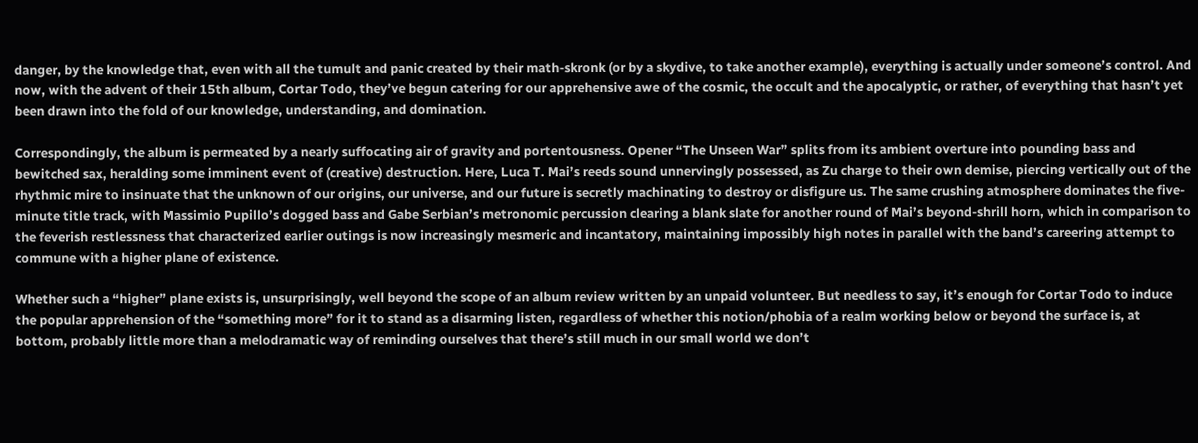danger, by the knowledge that, even with all the tumult and panic created by their math-skronk (or by a skydive, to take another example), everything is actually under someone’s control. And now, with the advent of their 15th album, Cortar Todo, they’ve begun catering for our apprehensive awe of the cosmic, the occult and the apocalyptic, or rather, of everything that hasn’t yet been drawn into the fold of our knowledge, understanding, and domination.

Correspondingly, the album is permeated by a nearly suffocating air of gravity and portentousness. Opener “The Unseen War” splits from its ambient overture into pounding bass and bewitched sax, heralding some imminent event of (creative) destruction. Here, Luca T. Mai’s reeds sound unnervingly possessed, as Zu charge to their own demise, piercing vertically out of the rhythmic mire to insinuate that the unknown of our origins, our universe, and our future is secretly machinating to destroy or disfigure us. The same crushing atmosphere dominates the five-minute title track, with Massimio Pupillo’s dogged bass and Gabe Serbian’s metronomic percussion clearing a blank slate for another round of Mai’s beyond-shrill horn, which in comparison to the feverish restlessness that characterized earlier outings is now increasingly mesmeric and incantatory, maintaining impossibly high notes in parallel with the band’s careering attempt to commune with a higher plane of existence.

Whether such a “higher” plane exists is, unsurprisingly, well beyond the scope of an album review written by an unpaid volunteer. But needless to say, it’s enough for Cortar Todo to induce the popular apprehension of the “something more” for it to stand as a disarming listen, regardless of whether this notion/phobia of a realm working below or beyond the surface is, at bottom, probably little more than a melodramatic way of reminding ourselves that there’s still much in our small world we don’t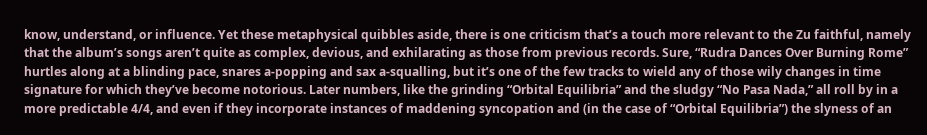know, understand, or influence. Yet these metaphysical quibbles aside, there is one criticism that’s a touch more relevant to the Zu faithful, namely that the album’s songs aren’t quite as complex, devious, and exhilarating as those from previous records. Sure, “Rudra Dances Over Burning Rome” hurtles along at a blinding pace, snares a-popping and sax a-squalling, but it’s one of the few tracks to wield any of those wily changes in time signature for which they’ve become notorious. Later numbers, like the grinding “Orbital Equilibria” and the sludgy “No Pasa Nada,” all roll by in a more predictable 4/4, and even if they incorporate instances of maddening syncopation and (in the case of “Orbital Equilibria”) the slyness of an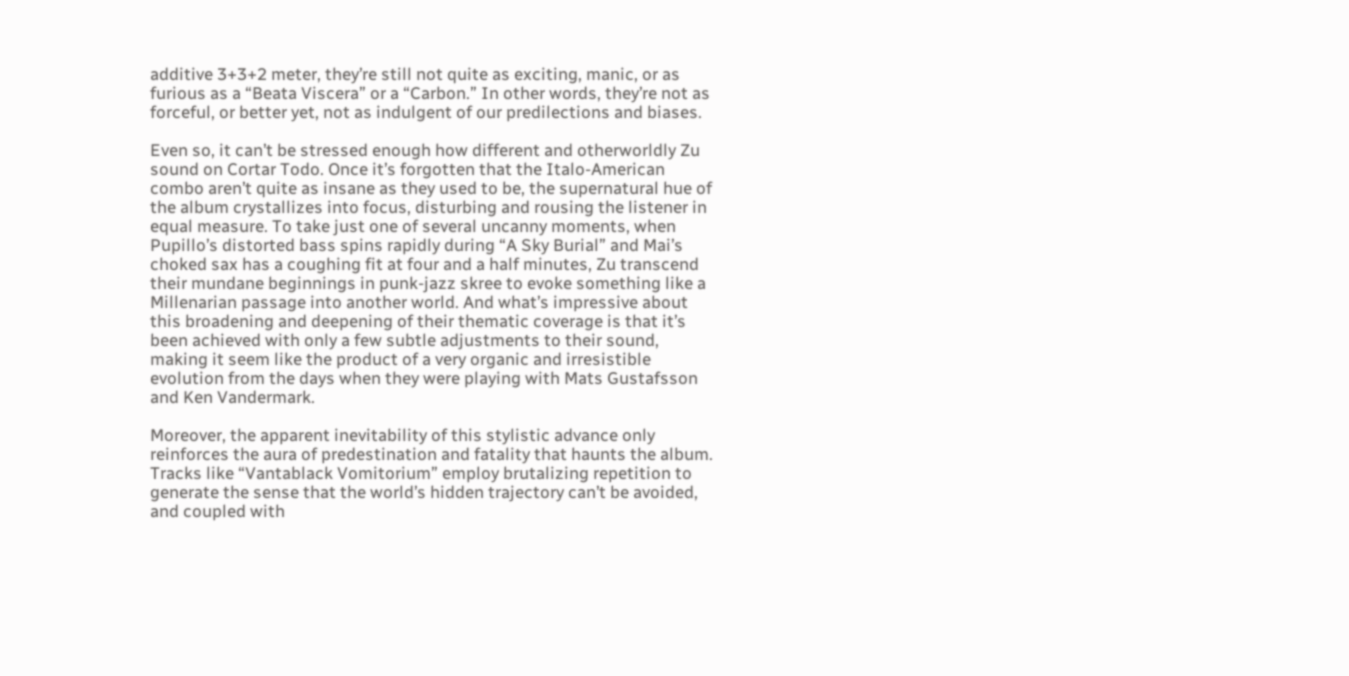additive 3+3+2 meter, they’re still not quite as exciting, manic, or as furious as a “Beata Viscera” or a “Carbon.” In other words, they’re not as forceful, or better yet, not as indulgent of our predilections and biases.

Even so, it can’t be stressed enough how different and otherworldly Zu sound on Cortar Todo. Once it’s forgotten that the Italo-American combo aren’t quite as insane as they used to be, the supernatural hue of the album crystallizes into focus, disturbing and rousing the listener in equal measure. To take just one of several uncanny moments, when Pupillo’s distorted bass spins rapidly during “A Sky Burial” and Mai’s choked sax has a coughing fit at four and a half minutes, Zu transcend their mundane beginnings in punk-jazz skree to evoke something like a Millenarian passage into another world. And what’s impressive about this broadening and deepening of their thematic coverage is that it’s been achieved with only a few subtle adjustments to their sound, making it seem like the product of a very organic and irresistible evolution from the days when they were playing with Mats Gustafsson and Ken Vandermark.

Moreover, the apparent inevitability of this stylistic advance only reinforces the aura of predestination and fatality that haunts the album. Tracks like “Vantablack Vomitorium” employ brutalizing repetition to generate the sense that the world’s hidden trajectory can’t be avoided, and coupled with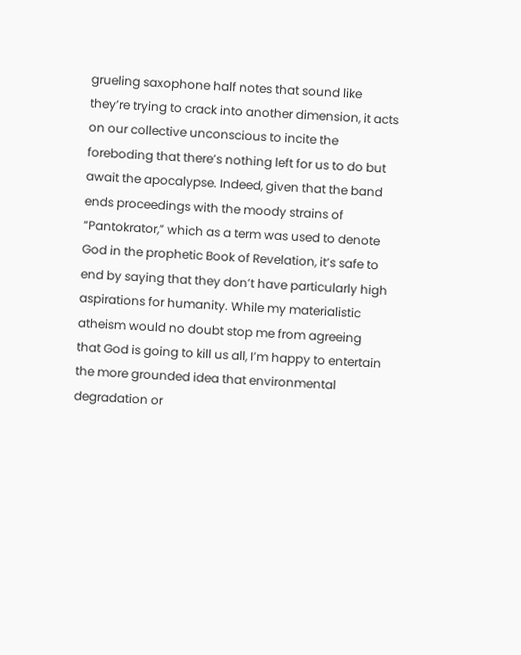grueling saxophone half notes that sound like they’re trying to crack into another dimension, it acts on our collective unconscious to incite the foreboding that there’s nothing left for us to do but await the apocalypse. Indeed, given that the band ends proceedings with the moody strains of “Pantokrator,” which as a term was used to denote God in the prophetic Book of Revelation, it’s safe to end by saying that they don’t have particularly high aspirations for humanity. While my materialistic atheism would no doubt stop me from agreeing that God is going to kill us all, I’m happy to entertain the more grounded idea that environmental degradation or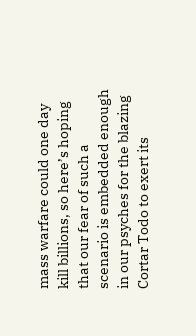mass warfare could one day kill billions, so here’s hoping that our fear of such a scenario is embedded enough in our psyches for the blazing Cortar Todo to exert its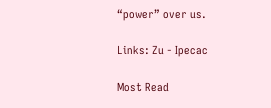“power” over us.

Links: Zu - Ipecac

Most Read